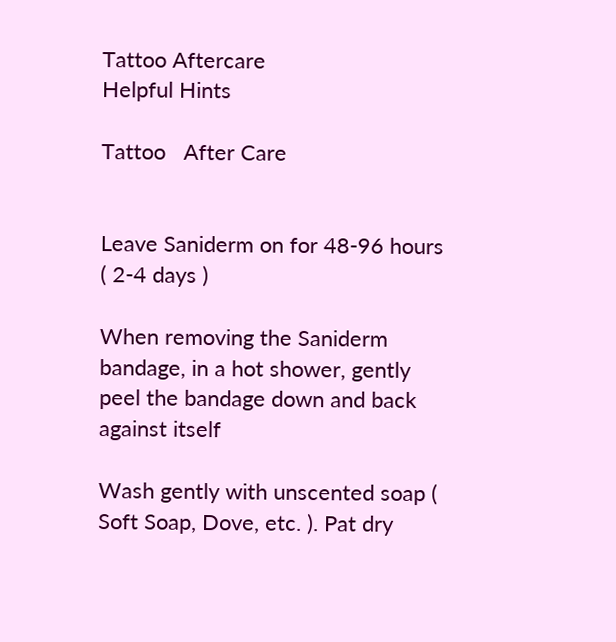Tattoo Aftercare
Helpful Hints

Tattoo   After Care


Leave Saniderm on for 48-96 hours ( 2-4 days )

When removing the Saniderm bandage, in a hot shower, gently peel the bandage down and back against itself

Wash gently with unscented soap ( Soft Soap, Dove, etc. ). Pat dry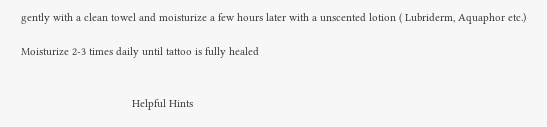gently with a clean towel and moisturize a few hours later with a unscented lotion ( Lubriderm, Aquaphor etc.)

Moisturize 2-3 times daily until tattoo is fully healed


                                     Helpful Hints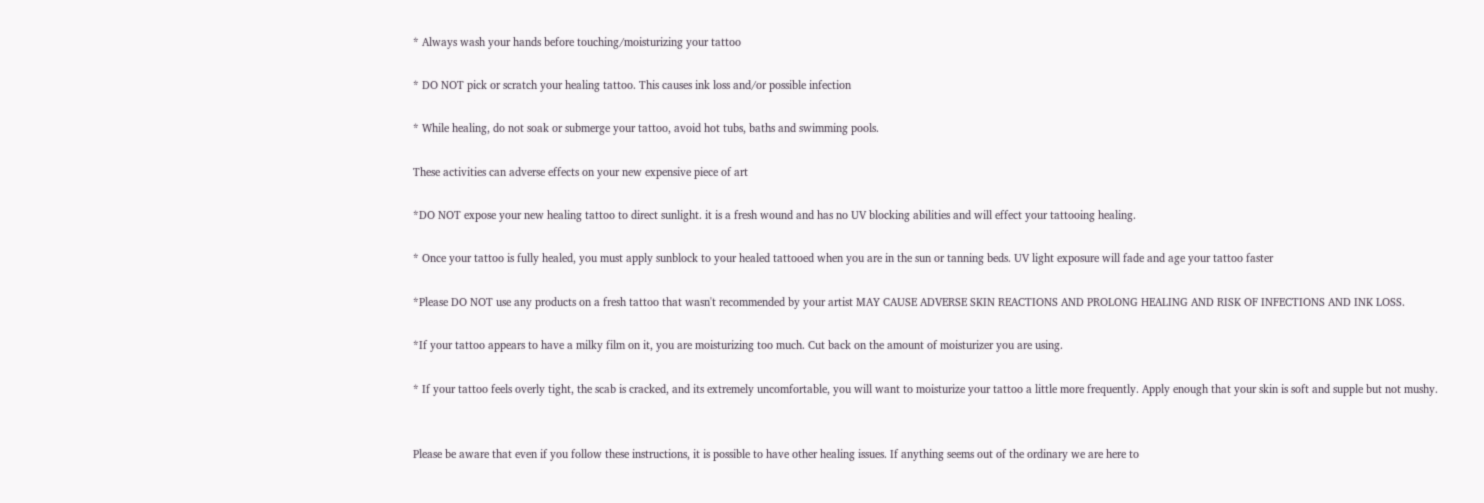* Always wash your hands before touching/moisturizing your tattoo

* DO NOT pick or scratch your healing tattoo. This causes ink loss and/or possible infection

* While healing, do not soak or submerge your tattoo, avoid hot tubs, baths and swimming pools.

These activities can adverse effects on your new expensive piece of art

*DO NOT expose your new healing tattoo to direct sunlight. it is a fresh wound and has no UV blocking abilities and will effect your tattooing healing.

* Once your tattoo is fully healed, you must apply sunblock to your healed tattooed when you are in the sun or tanning beds. UV light exposure will fade and age your tattoo faster

*Please DO NOT use any products on a fresh tattoo that wasn't recommended by your artist MAY CAUSE ADVERSE SKIN REACTIONS AND PROLONG HEALING AND RISK OF INFECTIONS AND INK LOSS.

*If your tattoo appears to have a milky film on it, you are moisturizing too much. Cut back on the amount of moisturizer you are using.

* If your tattoo feels overly tight, the scab is cracked, and its extremely uncomfortable, you will want to moisturize your tattoo a little more frequently. Apply enough that your skin is soft and supple but not mushy.


Please be aware that even if you follow these instructions, it is possible to have other healing issues. If anything seems out of the ordinary we are here to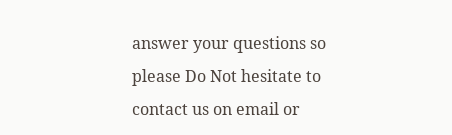answer your questions so please Do Not hesitate to contact us on email or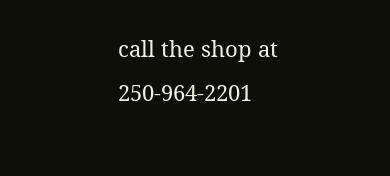call the shop at 250-964-2201